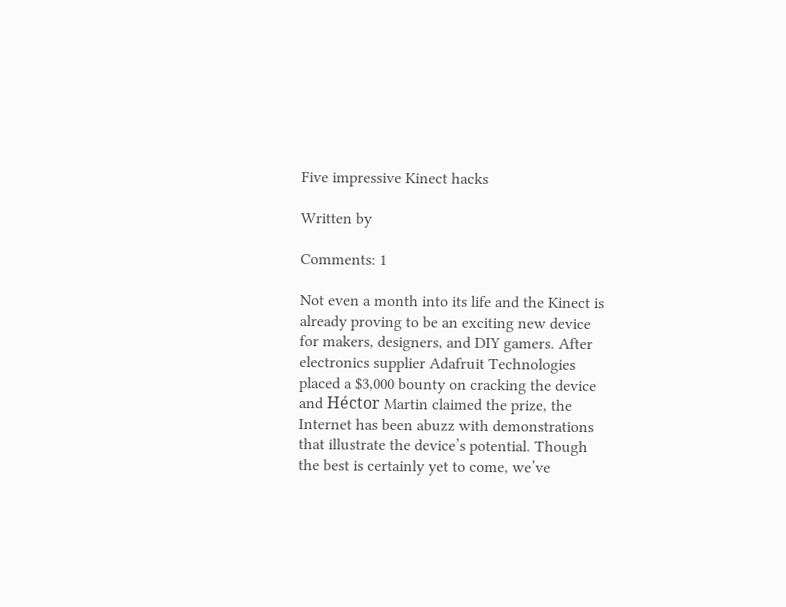Five impressive Kinect hacks

Written by

Comments: 1

Not even a month into its life and the Kinect is already proving to be an exciting new device for makers, designers, and DIY gamers. After electronics supplier Adafruit Technologies placed a $3,000 bounty on cracking the device and Héctor Martin claimed the prize, the Internet has been abuzz with demonstrations that illustrate the device’s potential. Though the best is certainly yet to come, we’ve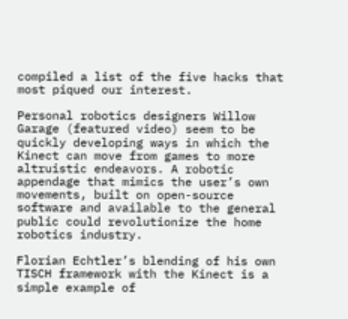compiled a list of the five hacks that most piqued our interest.

Personal robotics designers Willow Garage (featured video) seem to be quickly developing ways in which the Kinect can move from games to more altruistic endeavors. A robotic appendage that mimics the user’s own movements, built on open-source software and available to the general public could revolutionize the home robotics industry.

Florian Echtler’s blending of his own TISCH framework with the Kinect is a simple example of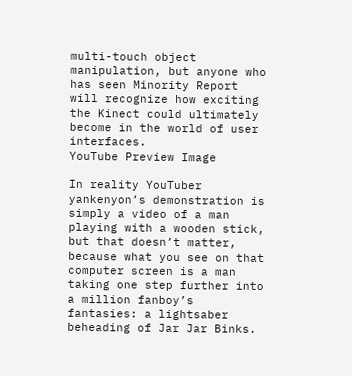multi-touch object manipulation, but anyone who has seen Minority Report will recognize how exciting the Kinect could ultimately become in the world of user interfaces.
YouTube Preview Image

In reality YouTuber yankenyon’s demonstration is simply a video of a man playing with a wooden stick, but that doesn’t matter, because what you see on that computer screen is a man taking one step further into a million fanboy’s fantasies: a lightsaber beheading of Jar Jar Binks.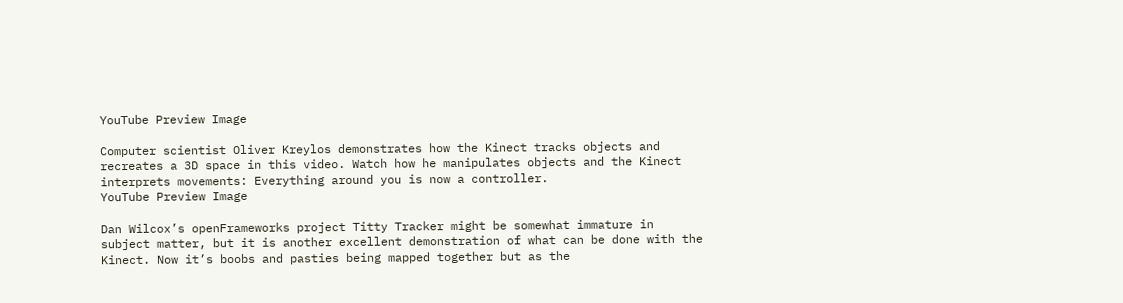YouTube Preview Image

Computer scientist Oliver Kreylos demonstrates how the Kinect tracks objects and recreates a 3D space in this video. Watch how he manipulates objects and the Kinect interprets movements: Everything around you is now a controller.
YouTube Preview Image

Dan Wilcox’s openFrameworks project Titty Tracker might be somewhat immature in subject matter, but it is another excellent demonstration of what can be done with the Kinect. Now it’s boobs and pasties being mapped together but as the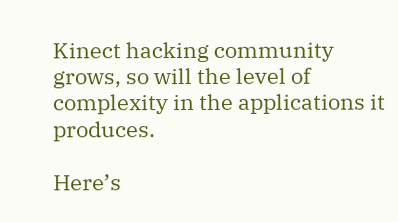Kinect hacking community grows, so will the level of complexity in the applications it produces.

Here’s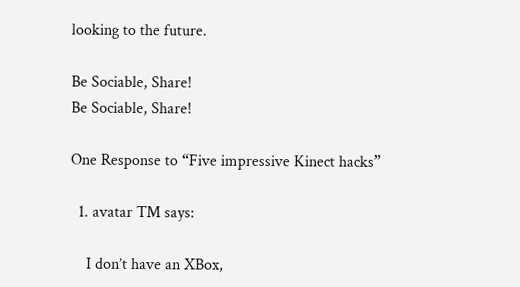looking to the future.

Be Sociable, Share!
Be Sociable, Share!

One Response to “Five impressive Kinect hacks”

  1. avatar TM says:

    I don’t have an XBox,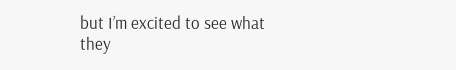but I’m excited to see what they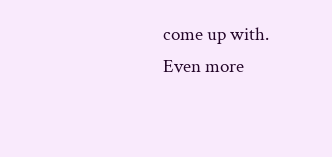come up with. Even more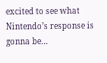excited to see what Nintendo’s response is gonna be…